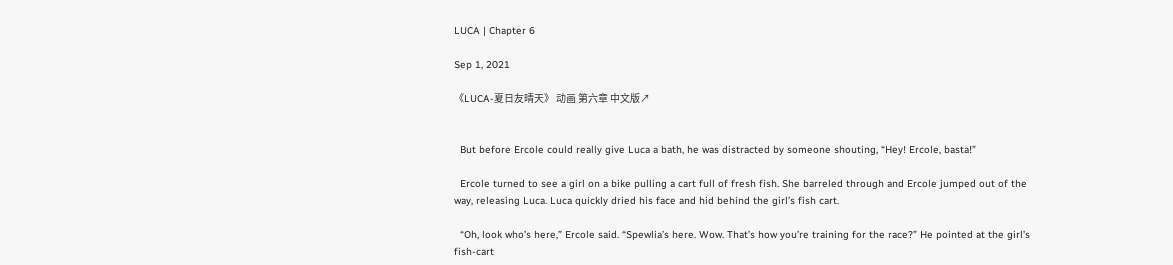LUCA | Chapter 6

Sep 1, 2021

《LUCA-夏日友晴天》 动画 第六章 中文版↗


  But before Ercole could really give Luca a bath, he was distracted by someone shouting, “Hey! Ercole, basta!”

  Ercole turned to see a girl on a bike pulling a cart full of fresh fish. She barreled through and Ercole jumped out of the way, releasing Luca. Luca quickly dried his face and hid behind the girl’s fish cart.

  “Oh, look who’s here,” Ercole said. “Spewlia’s here. Wow. That’s how you’re training for the race?” He pointed at the girl’s fish-cart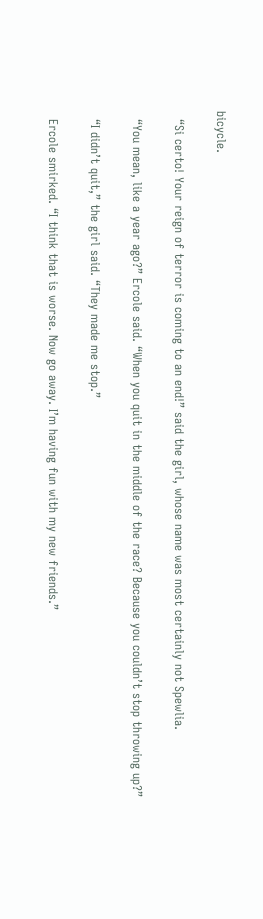bicycle.

  “Si certo! Your reign of terror is coming to an end!” said the girl, whose name was most certainly not Spewlia.

  “You mean, like a year ago?” Ercole said. “When you quit in the middle of the race? Because you couldn’t stop throwing up?”

  “I didn’t quit,” the girl said. “They made me stop.”

  Ercole smirked. “I think that is worse. Now go away. I’m having fun with my new friends.”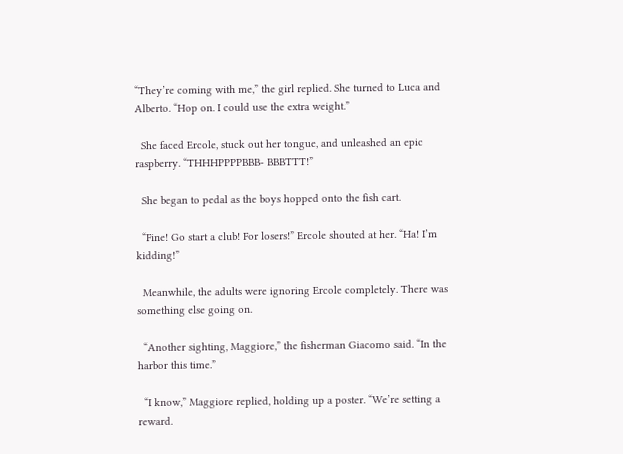“They’re coming with me,” the girl replied. She turned to Luca and Alberto. “Hop on. I could use the extra weight.”

  She faced Ercole, stuck out her tongue, and unleashed an epic raspberry. “THHHPPPPBBB- BBBTTT!”

  She began to pedal as the boys hopped onto the fish cart.

  “Fine! Go start a club! For losers!” Ercole shouted at her. “Ha! I’m kidding!”

  Meanwhile, the adults were ignoring Ercole completely. There was something else going on.

  “Another sighting, Maggiore,” the fisherman Giacomo said. “In the harbor this time.”

  “I know,” Maggiore replied, holding up a poster. “We’re setting a reward.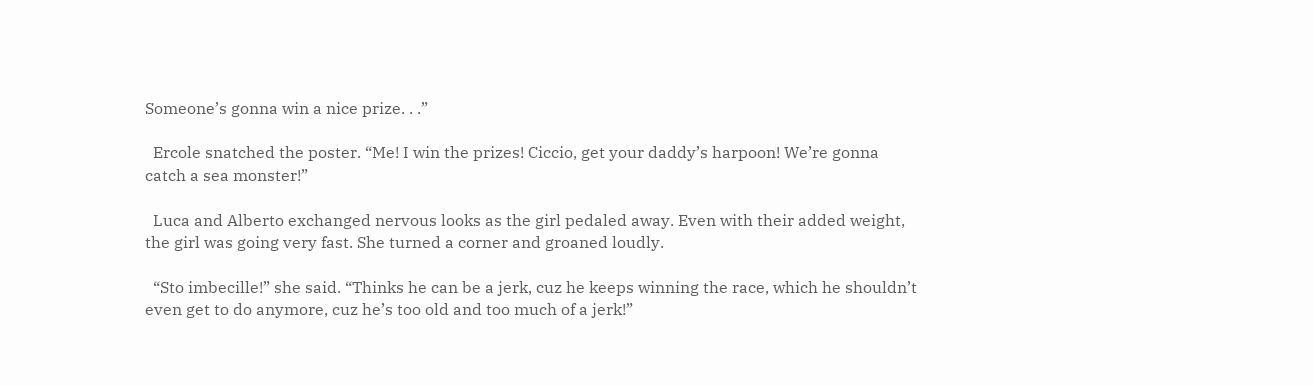Someone’s gonna win a nice prize. . .”

  Ercole snatched the poster. “Me! I win the prizes! Ciccio, get your daddy’s harpoon! We’re gonna catch a sea monster!”

  Luca and Alberto exchanged nervous looks as the girl pedaled away. Even with their added weight, the girl was going very fast. She turned a corner and groaned loudly.

  “Sto imbecille!” she said. “Thinks he can be a jerk, cuz he keeps winning the race, which he shouldn’t even get to do anymore, cuz he’s too old and too much of a jerk!”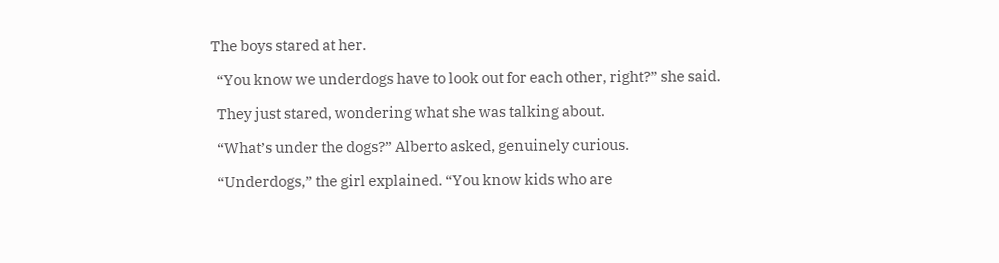The boys stared at her.

  “You know we underdogs have to look out for each other, right?” she said.

  They just stared, wondering what she was talking about.

  “What’s under the dogs?” Alberto asked, genuinely curious.

  “Underdogs,” the girl explained. “You know kids who are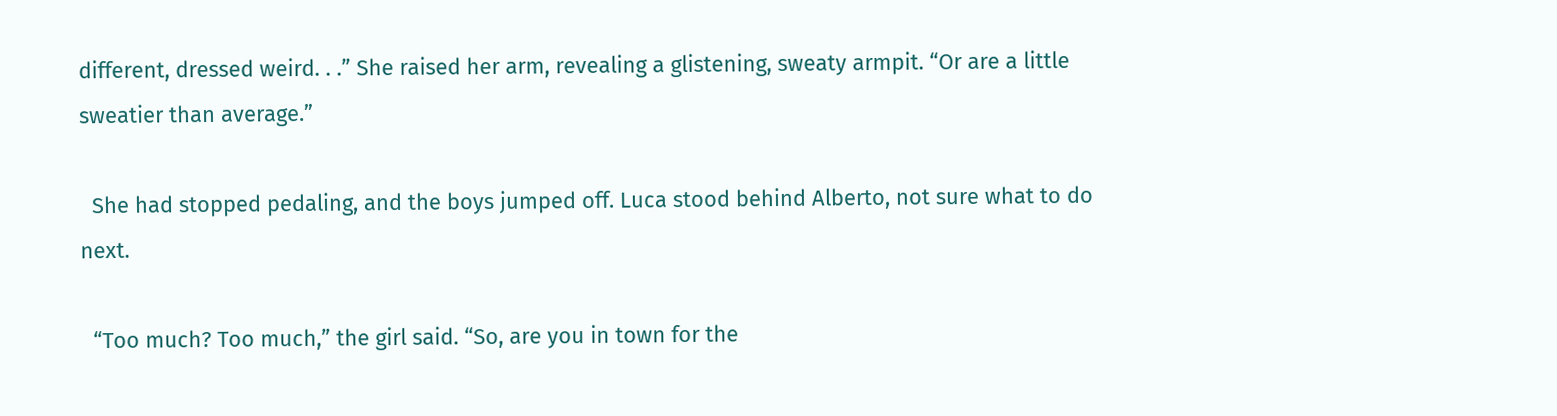different, dressed weird. . .” She raised her arm, revealing a glistening, sweaty armpit. “Or are a little sweatier than average.”

  She had stopped pedaling, and the boys jumped off. Luca stood behind Alberto, not sure what to do next.

  “Too much? Too much,” the girl said. “So, are you in town for the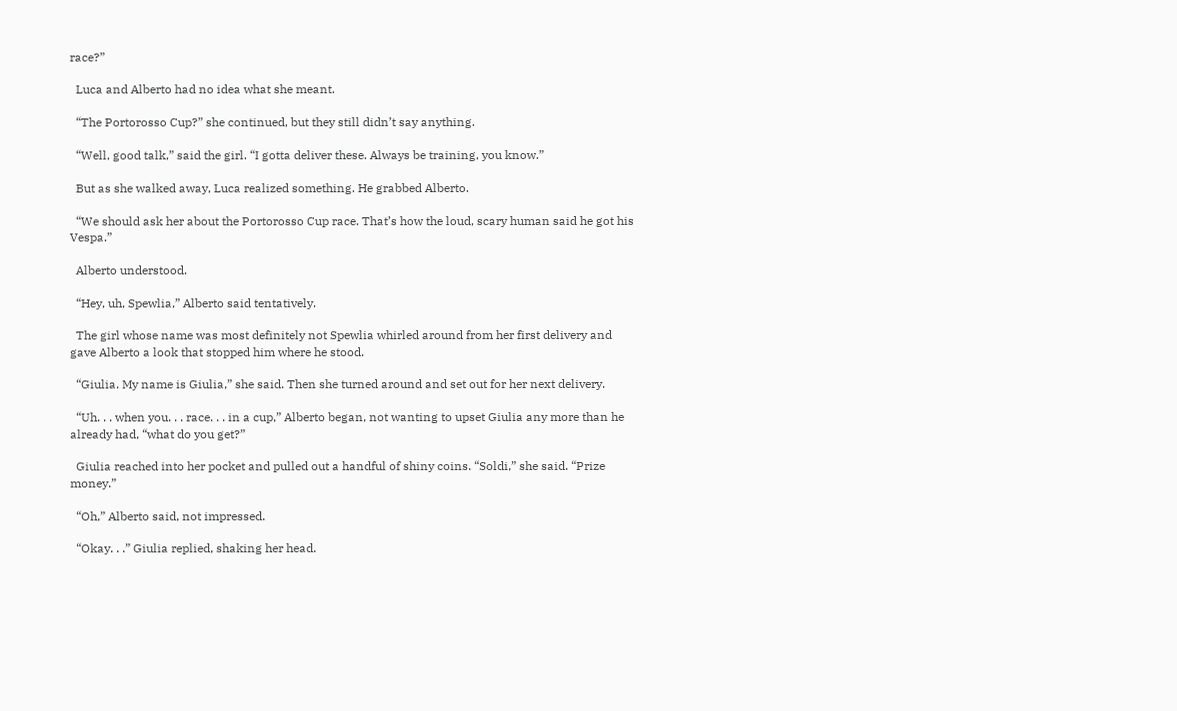race?”

  Luca and Alberto had no idea what she meant.

  “The Portorosso Cup?” she continued, but they still didn’t say anything.

  “Well, good talk,” said the girl. “I gotta deliver these. Always be training, you know.”

  But as she walked away, Luca realized something. He grabbed Alberto.

  “We should ask her about the Portorosso Cup race. That’s how the loud, scary human said he got his Vespa.”

  Alberto understood.

  “Hey, uh, Spewlia,” Alberto said tentatively.

  The girl whose name was most definitely not Spewlia whirled around from her first delivery and gave Alberto a look that stopped him where he stood.

  “Giulia. My name is Giulia,” she said. Then she turned around and set out for her next delivery.

  “Uh. . . when you. . . race. . . in a cup,” Alberto began, not wanting to upset Giulia any more than he already had, “what do you get?”

  Giulia reached into her pocket and pulled out a handful of shiny coins. “Soldi,” she said. “Prize money.”

  “Oh,” Alberto said, not impressed.

  “Okay. . .” Giulia replied, shaking her head.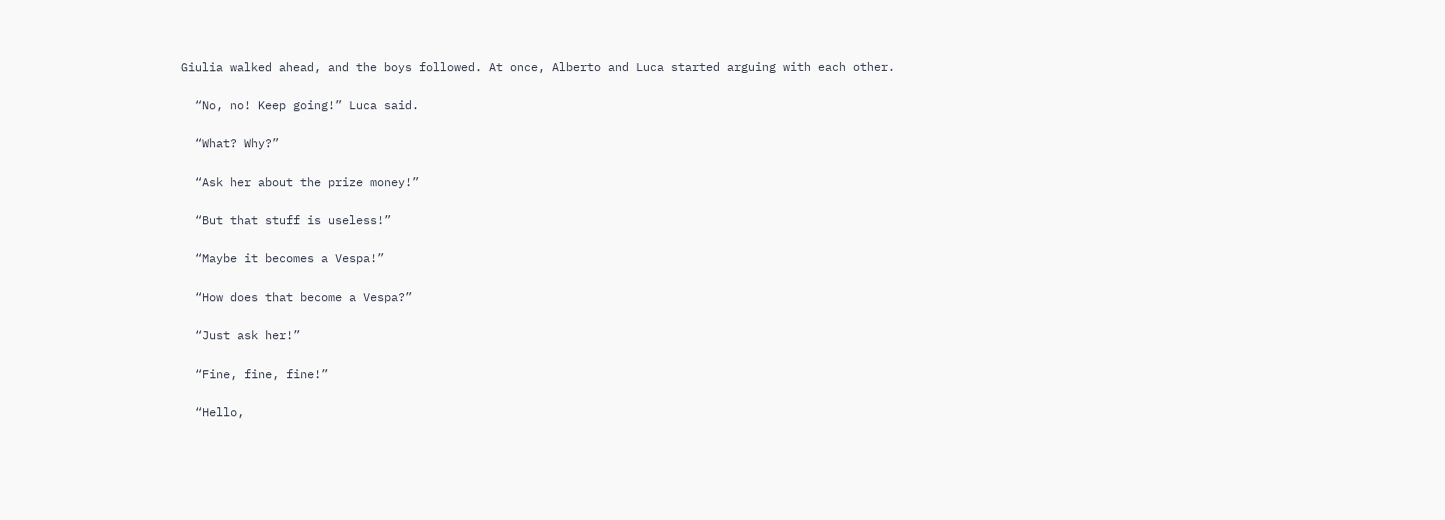Giulia walked ahead, and the boys followed. At once, Alberto and Luca started arguing with each other.

  “No, no! Keep going!” Luca said.

  “What? Why?”

  “Ask her about the prize money!”

  “But that stuff is useless!”

  “Maybe it becomes a Vespa!”

  “How does that become a Vespa?”

  “Just ask her!”

  “Fine, fine, fine!”

  “Hello,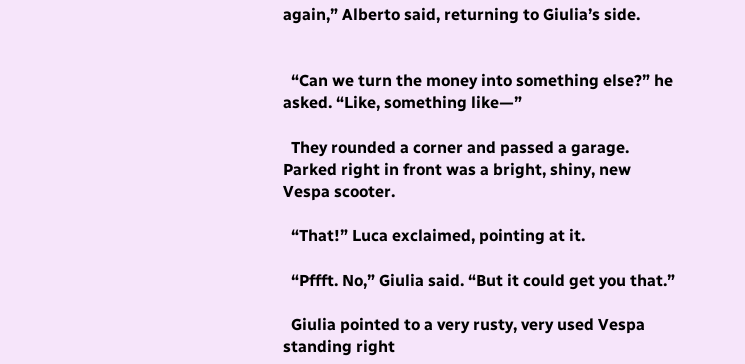again,” Alberto said, returning to Giulia’s side.


  “Can we turn the money into something else?” he asked. “Like, something like—”

  They rounded a corner and passed a garage. Parked right in front was a bright, shiny, new Vespa scooter.

  “That!” Luca exclaimed, pointing at it.

  “Pffft. No,” Giulia said. “But it could get you that.”

  Giulia pointed to a very rusty, very used Vespa standing right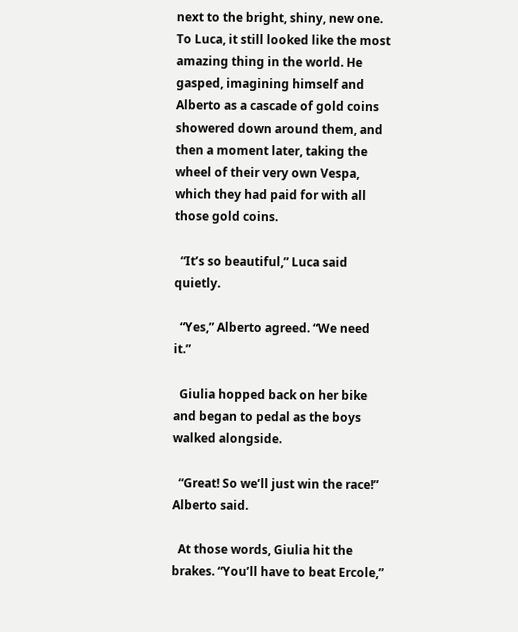next to the bright, shiny, new one. To Luca, it still looked like the most amazing thing in the world. He gasped, imagining himself and Alberto as a cascade of gold coins showered down around them, and then a moment later, taking the wheel of their very own Vespa, which they had paid for with all those gold coins.

  “It’s so beautiful,” Luca said quietly.

  “Yes,” Alberto agreed. “We need it.”

  Giulia hopped back on her bike and began to pedal as the boys walked alongside.

  “Great! So we’ll just win the race!” Alberto said.

  At those words, Giulia hit the brakes. “You’ll have to beat Ercole,”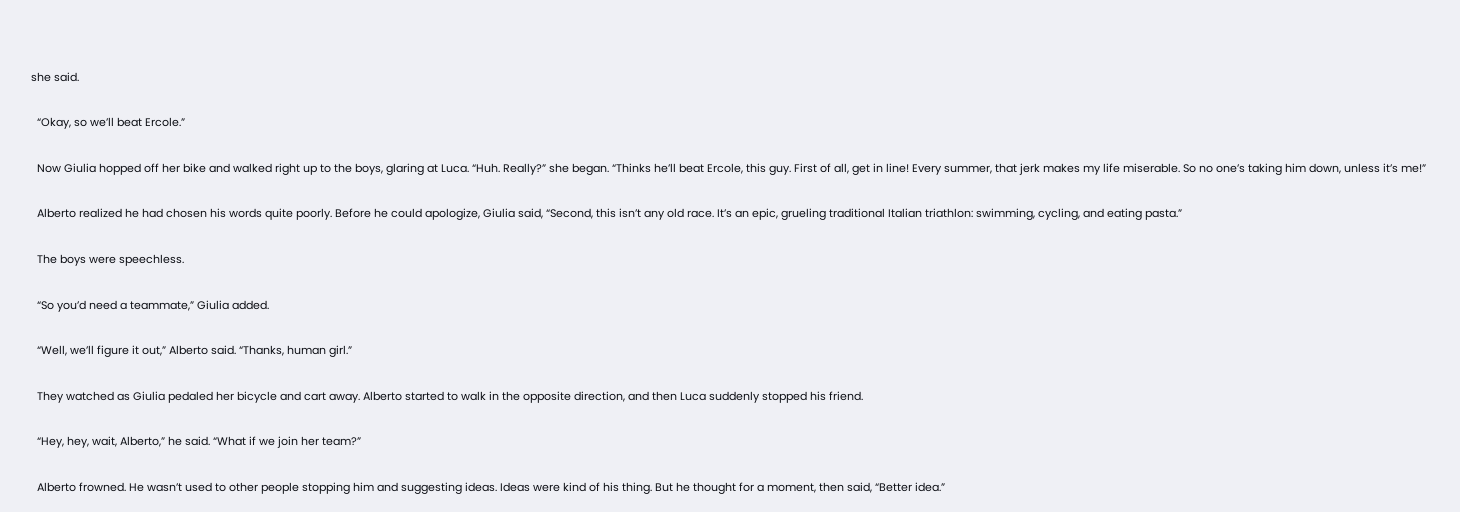she said.

  “Okay, so we’ll beat Ercole.”

  Now Giulia hopped off her bike and walked right up to the boys, glaring at Luca. “Huh. Really?” she began. “Thinks he’ll beat Ercole, this guy. First of all, get in line! Every summer, that jerk makes my life miserable. So no one’s taking him down, unless it’s me!”

  Alberto realized he had chosen his words quite poorly. Before he could apologize, Giulia said, “Second, this isn’t any old race. It’s an epic, grueling traditional Italian triathlon: swimming, cycling, and eating pasta.”

  The boys were speechless.

  “So you’d need a teammate,” Giulia added.

  “Well, we’ll figure it out,” Alberto said. “Thanks, human girl.”

  They watched as Giulia pedaled her bicycle and cart away. Alberto started to walk in the opposite direction, and then Luca suddenly stopped his friend.

  “Hey, hey, wait, Alberto,” he said. “What if we join her team?”

  Alberto frowned. He wasn’t used to other people stopping him and suggesting ideas. Ideas were kind of his thing. But he thought for a moment, then said, “Better idea.”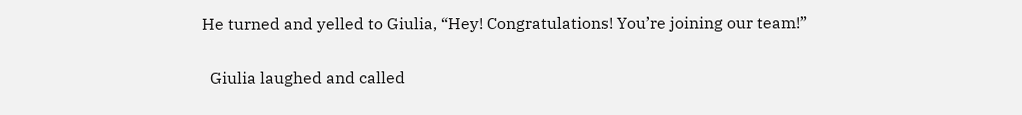He turned and yelled to Giulia, “Hey! Congratulations! You’re joining our team!”

  Giulia laughed and called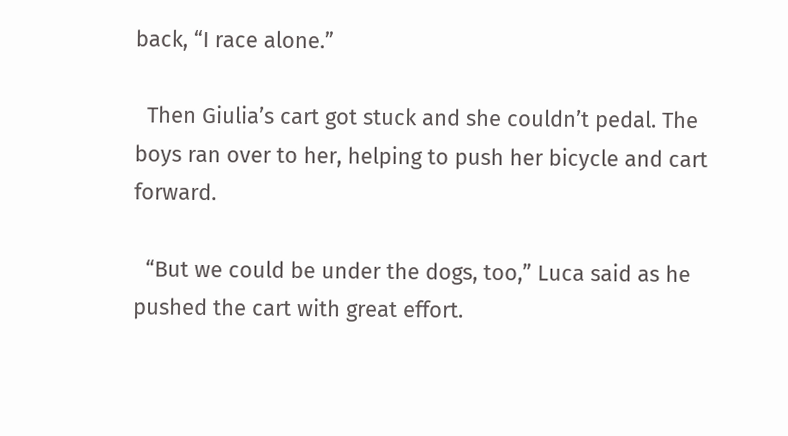back, “I race alone.”

  Then Giulia’s cart got stuck and she couldn’t pedal. The boys ran over to her, helping to push her bicycle and cart forward.

  “But we could be under the dogs, too,” Luca said as he pushed the cart with great effort.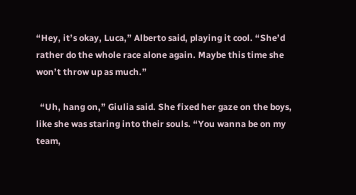“Hey, it’s okay, Luca,” Alberto said, playing it cool. “She’d rather do the whole race alone again. Maybe this time she won’t throw up as much.”

  “Uh, hang on,” Giulia said. She fixed her gaze on the boys, like she was staring into their souls. “You wanna be on my team,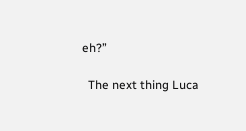eh?”

  The next thing Luca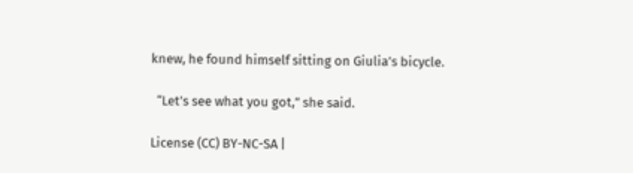knew, he found himself sitting on Giulia’s bicycle.

  “Let’s see what you got,” she said.

License (CC) BY-NC-SA |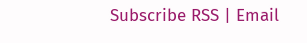Subscribe RSS | Email